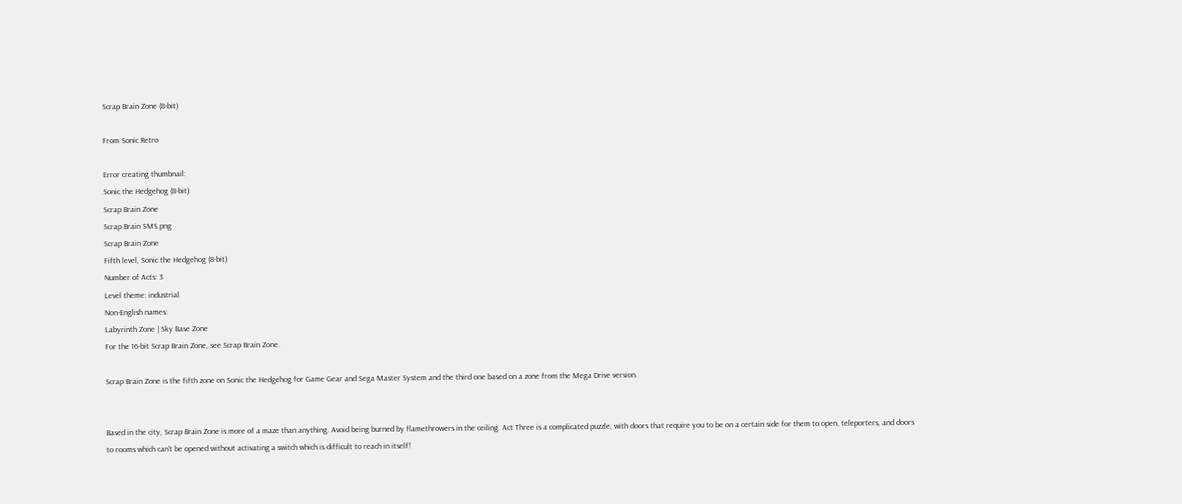Scrap Brain Zone (8-bit)

From Sonic Retro

Error creating thumbnail:
Sonic the Hedgehog (8-bit)
Scrap Brain Zone
Scrap Brain SMS.png
Scrap Brain Zone
Fifth level, Sonic the Hedgehog (8-bit)
Number of Acts: 3
Level theme: industrial
Non-English names:
Labyrinth Zone | Sky Base Zone
For the 16-bit Scrap Brain Zone, see Scrap Brain Zone.

Scrap Brain Zone is the fifth zone on Sonic the Hedgehog for Game Gear and Sega Master System and the third one based on a zone from the Mega Drive version.


Based in the city, Scrap Brain Zone is more of a maze than anything. Avoid being burned by flamethrowers in the ceiling. Act Three is a complicated puzzle, with doors that require you to be on a certain side for them to open, teleporters, and doors to rooms which can't be opened without activating a switch which is difficult to reach in itself!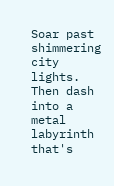Soar past shimmering city lights. Then dash into a metal labyrinth that's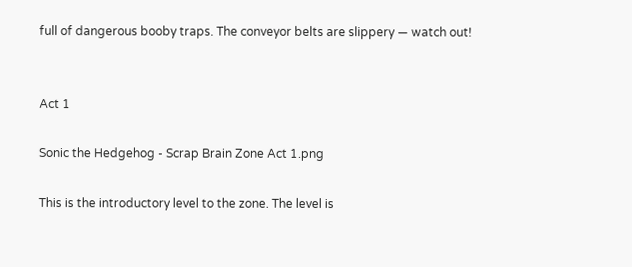full of dangerous booby traps. The conveyor belts are slippery — watch out!


Act 1

Sonic the Hedgehog - Scrap Brain Zone Act 1.png

This is the introductory level to the zone. The level is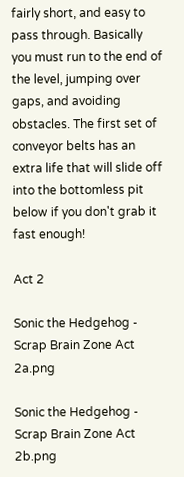fairly short, and easy to pass through. Basically you must run to the end of the level, jumping over gaps, and avoiding obstacles. The first set of conveyor belts has an extra life that will slide off into the bottomless pit below if you don't grab it fast enough!

Act 2

Sonic the Hedgehog - Scrap Brain Zone Act 2a.png

Sonic the Hedgehog - Scrap Brain Zone Act 2b.png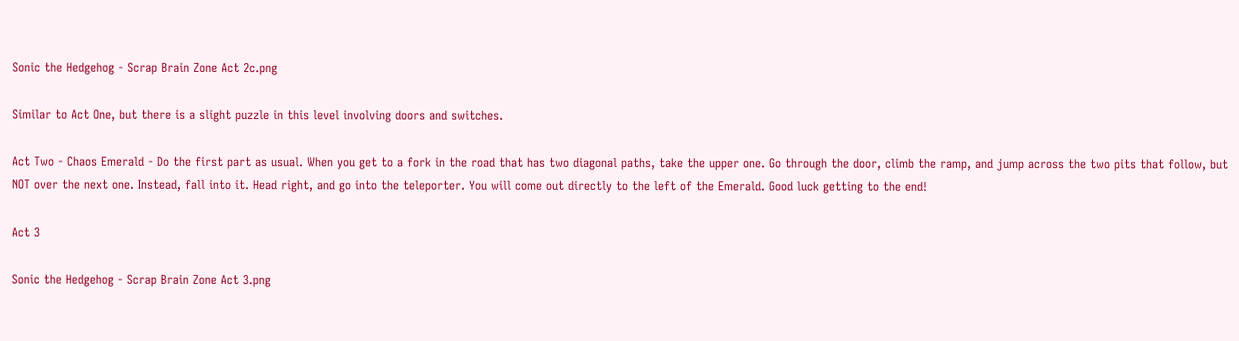Sonic the Hedgehog - Scrap Brain Zone Act 2c.png

Similar to Act One, but there is a slight puzzle in this level involving doors and switches.

Act Two - Chaos Emerald - Do the first part as usual. When you get to a fork in the road that has two diagonal paths, take the upper one. Go through the door, climb the ramp, and jump across the two pits that follow, but NOT over the next one. Instead, fall into it. Head right, and go into the teleporter. You will come out directly to the left of the Emerald. Good luck getting to the end!

Act 3

Sonic the Hedgehog - Scrap Brain Zone Act 3.png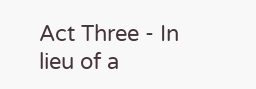Act Three - In lieu of a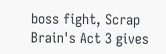boss fight, Scrap Brain's Act 3 gives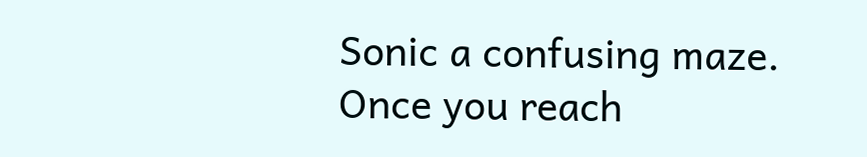Sonic a confusing maze. Once you reach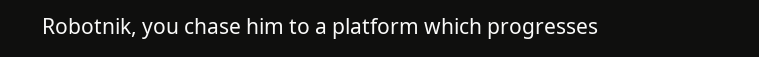Robotnik, you chase him to a platform which progresses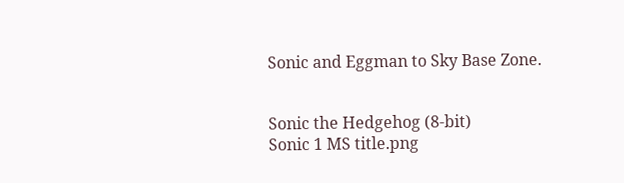Sonic and Eggman to Sky Base Zone.


Sonic the Hedgehog (8-bit)
Sonic 1 MS title.png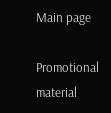Main page

Promotional material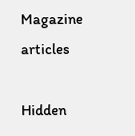Magazine articles

Hidden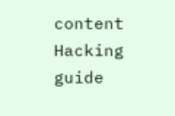content
Hacking guide